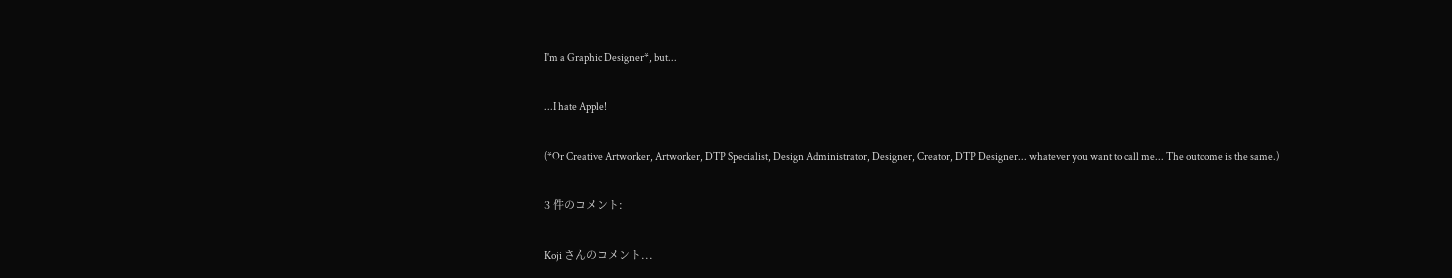I'm a Graphic Designer*, but...

...I hate Apple!

(*Or Creative Artworker, Artworker, DTP Specialist, Design Administrator, Designer, Creator, DTP Designer... whatever you want to call me... The outcome is the same.)

3 件のコメント:

Koji さんのコメント...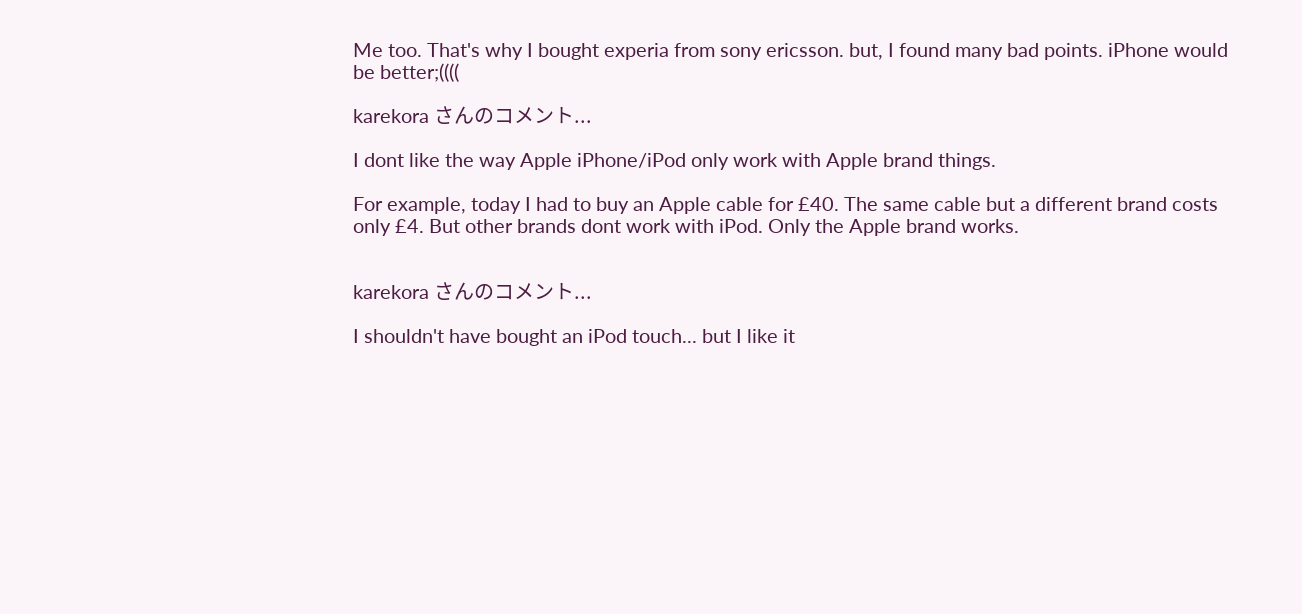Me too. That's why I bought experia from sony ericsson. but, I found many bad points. iPhone would be better;((((

karekora さんのコメント...

I dont like the way Apple iPhone/iPod only work with Apple brand things.

For example, today I had to buy an Apple cable for £40. The same cable but a different brand costs only £4. But other brands dont work with iPod. Only the Apple brand works.


karekora さんのコメント...

I shouldn't have bought an iPod touch... but I like it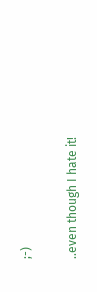;-)

..even though I hate it!